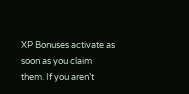XP Bonuses activate as soon as you claim them. If you aren’t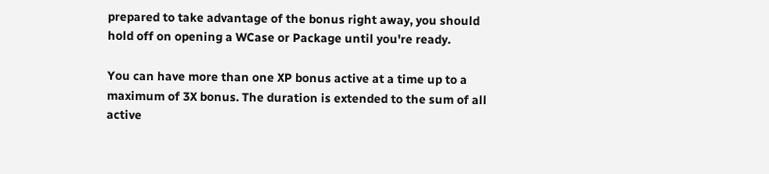prepared to take advantage of the bonus right away, you should hold off on opening a WCase or Package until you're ready.

You can have more than one XP bonus active at a time up to a maximum of 3X bonus. The duration is extended to the sum of all active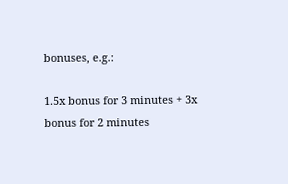bonuses, e.g.:

1.5x bonus for 3 minutes + 3x bonus for 2 minutes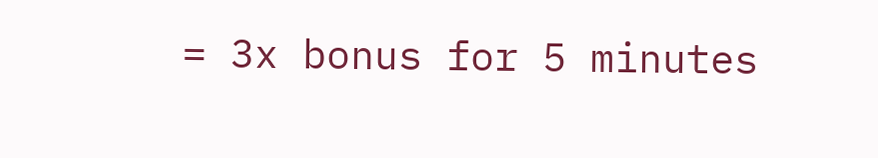= 3x bonus for 5 minutes